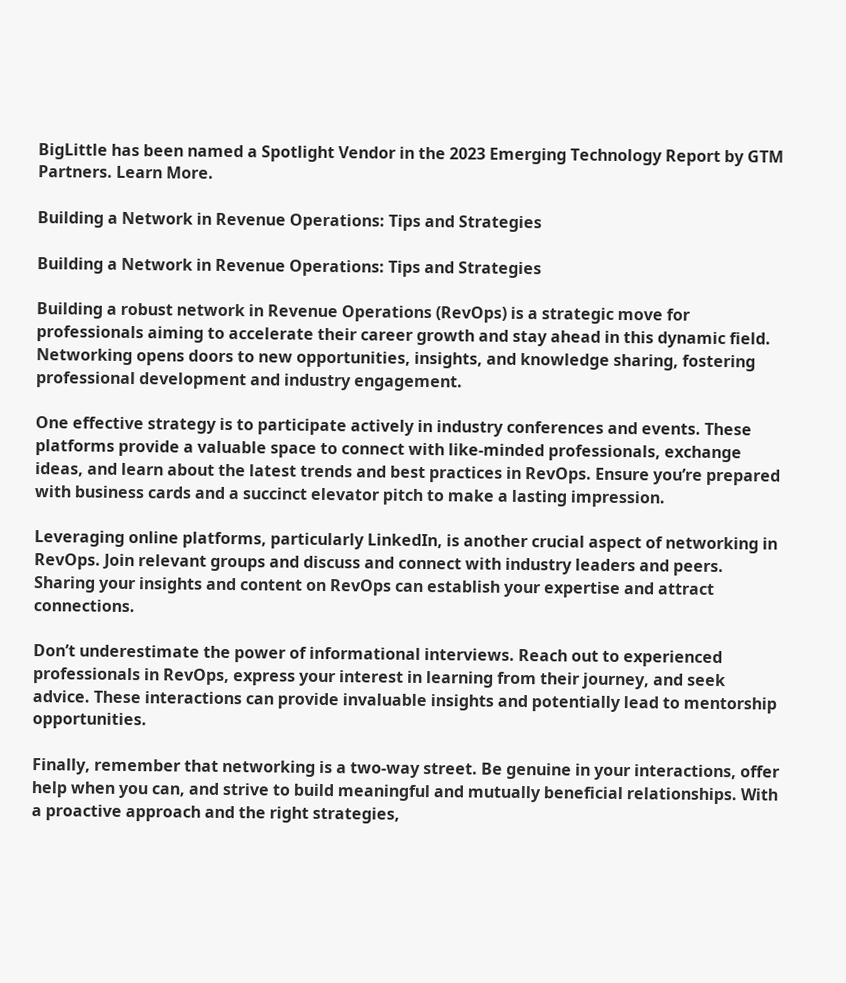BigLittle has been named a Spotlight Vendor in the 2023 Emerging Technology Report by GTM Partners. Learn More.

Building a Network in Revenue Operations: Tips and Strategies

Building a Network in Revenue Operations: Tips and Strategies

Building a robust network in Revenue Operations (RevOps) is a strategic move for professionals aiming to accelerate their career growth and stay ahead in this dynamic field. Networking opens doors to new opportunities, insights, and knowledge sharing, fostering professional development and industry engagement.

One effective strategy is to participate actively in industry conferences and events. These platforms provide a valuable space to connect with like-minded professionals, exchange ideas, and learn about the latest trends and best practices in RevOps. Ensure you’re prepared with business cards and a succinct elevator pitch to make a lasting impression.

Leveraging online platforms, particularly LinkedIn, is another crucial aspect of networking in RevOps. Join relevant groups and discuss and connect with industry leaders and peers. Sharing your insights and content on RevOps can establish your expertise and attract connections.

Don’t underestimate the power of informational interviews. Reach out to experienced professionals in RevOps, express your interest in learning from their journey, and seek advice. These interactions can provide invaluable insights and potentially lead to mentorship opportunities.

Finally, remember that networking is a two-way street. Be genuine in your interactions, offer help when you can, and strive to build meaningful and mutually beneficial relationships. With a proactive approach and the right strategies,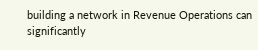building a network in Revenue Operations can significantly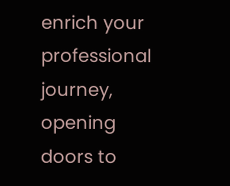enrich your professional journey, opening doors to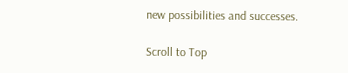new possibilities and successes.

Scroll to Top